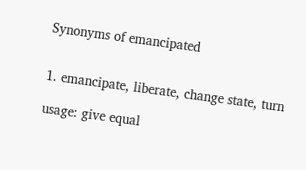Synonyms of emancipated


1. emancipate, liberate, change state, turn

usage: give equal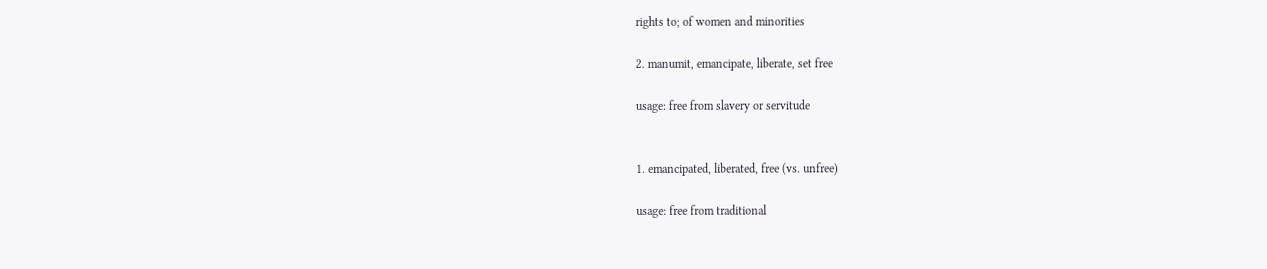rights to; of women and minorities

2. manumit, emancipate, liberate, set free

usage: free from slavery or servitude


1. emancipated, liberated, free (vs. unfree)

usage: free from traditional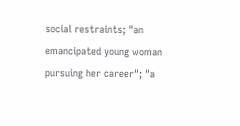social restraints; "an emancipated young woman pursuing her career"; "a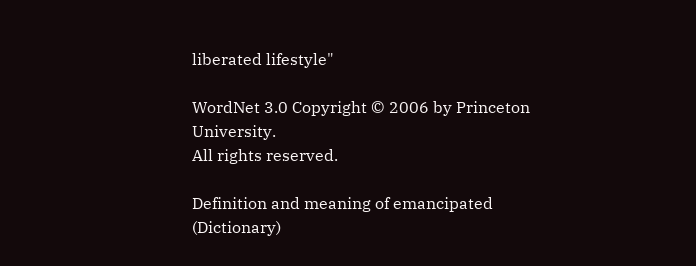liberated lifestyle"

WordNet 3.0 Copyright © 2006 by Princeton University.
All rights reserved.

Definition and meaning of emancipated (Dictionary)